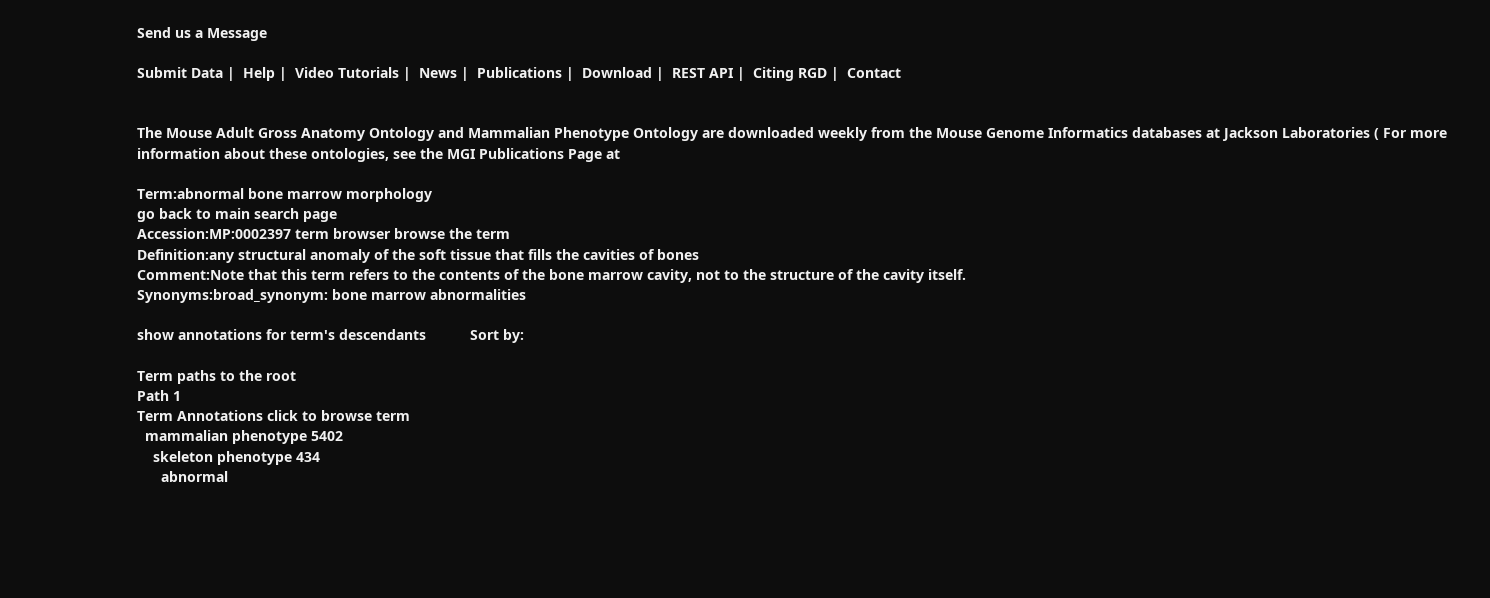Send us a Message

Submit Data |  Help |  Video Tutorials |  News |  Publications |  Download |  REST API |  Citing RGD |  Contact


The Mouse Adult Gross Anatomy Ontology and Mammalian Phenotype Ontology are downloaded weekly from the Mouse Genome Informatics databases at Jackson Laboratories ( For more information about these ontologies, see the MGI Publications Page at

Term:abnormal bone marrow morphology
go back to main search page
Accession:MP:0002397 term browser browse the term
Definition:any structural anomaly of the soft tissue that fills the cavities of bones
Comment:Note that this term refers to the contents of the bone marrow cavity, not to the structure of the cavity itself.
Synonyms:broad_synonym: bone marrow abnormalities

show annotations for term's descendants           Sort by:

Term paths to the root
Path 1
Term Annotations click to browse term
  mammalian phenotype 5402
    skeleton phenotype 434
      abnormal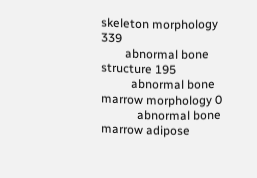skeleton morphology 339
        abnormal bone structure 195
          abnormal bone marrow morphology 0
            abnormal bone marrow adipose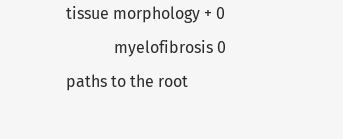tissue morphology + 0
            myelofibrosis 0
paths to the root